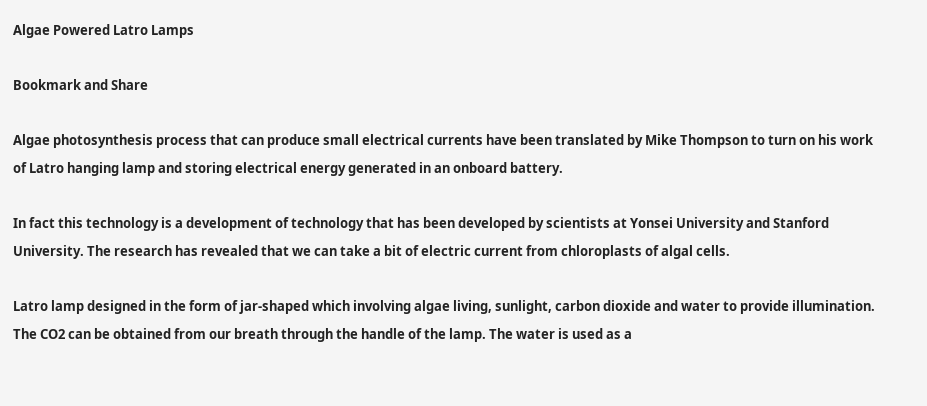Algae Powered Latro Lamps

Bookmark and Share

Algae photosynthesis process that can produce small electrical currents have been translated by Mike Thompson to turn on his work of Latro hanging lamp and storing electrical energy generated in an onboard battery.

In fact this technology is a development of technology that has been developed by scientists at Yonsei University and Stanford University. The research has revealed that we can take a bit of electric current from chloroplasts of algal cells.

Latro lamp designed in the form of jar-shaped which involving algae living, sunlight, carbon dioxide and water to provide illumination. The CO2 can be obtained from our breath through the handle of the lamp. The water is used as a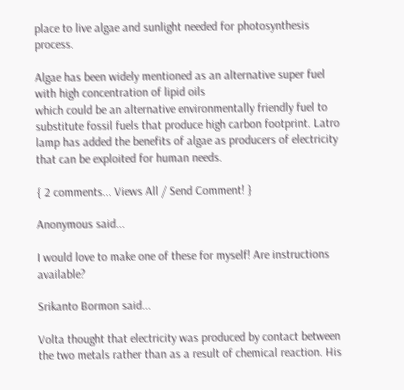place to live algae and sunlight needed for photosynthesis process.

Algae has been widely mentioned as an alternative super fuel with high concentration of lipid oils
which could be an alternative environmentally friendly fuel to substitute fossil fuels that produce high carbon footprint. Latro lamp has added the benefits of algae as producers of electricity that can be exploited for human needs.

{ 2 comments... Views All / Send Comment! }

Anonymous said...

I would love to make one of these for myself! Are instructions available?

Srikanto Bormon said...

Volta thought that electricity was produced by contact between the two metals rather than as a result of chemical reaction. His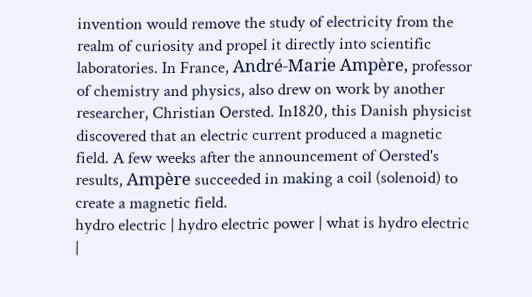invention would remove the study of electricity from the realm of curiosity and propel it directly into scientific laboratories. In France, André-Marie Ampère, professor of chemistry and physics, also drew on work by another researcher, Christian Oersted. In1820, this Danish physicist discovered that an electric current produced a magnetic field. A few weeks after the announcement of Oersted's results, Ampère succeeded in making a coil (solenoid) to create a magnetic field.
hydro electric | hydro electric power | what is hydro electric |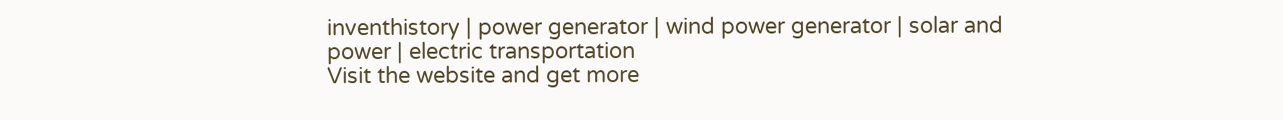inventhistory | power generator | wind power generator | solar and power | electric transportation
Visit the website and get more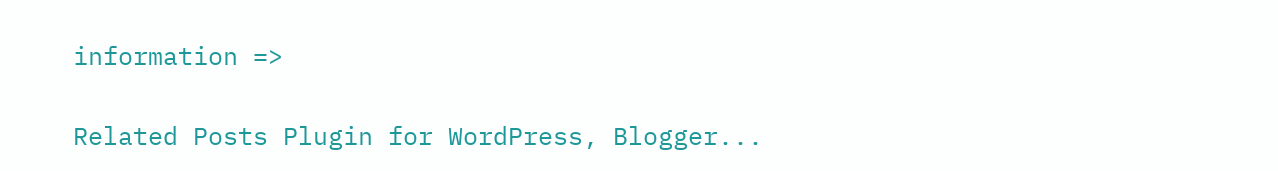information =>

Related Posts Plugin for WordPress, Blogger...